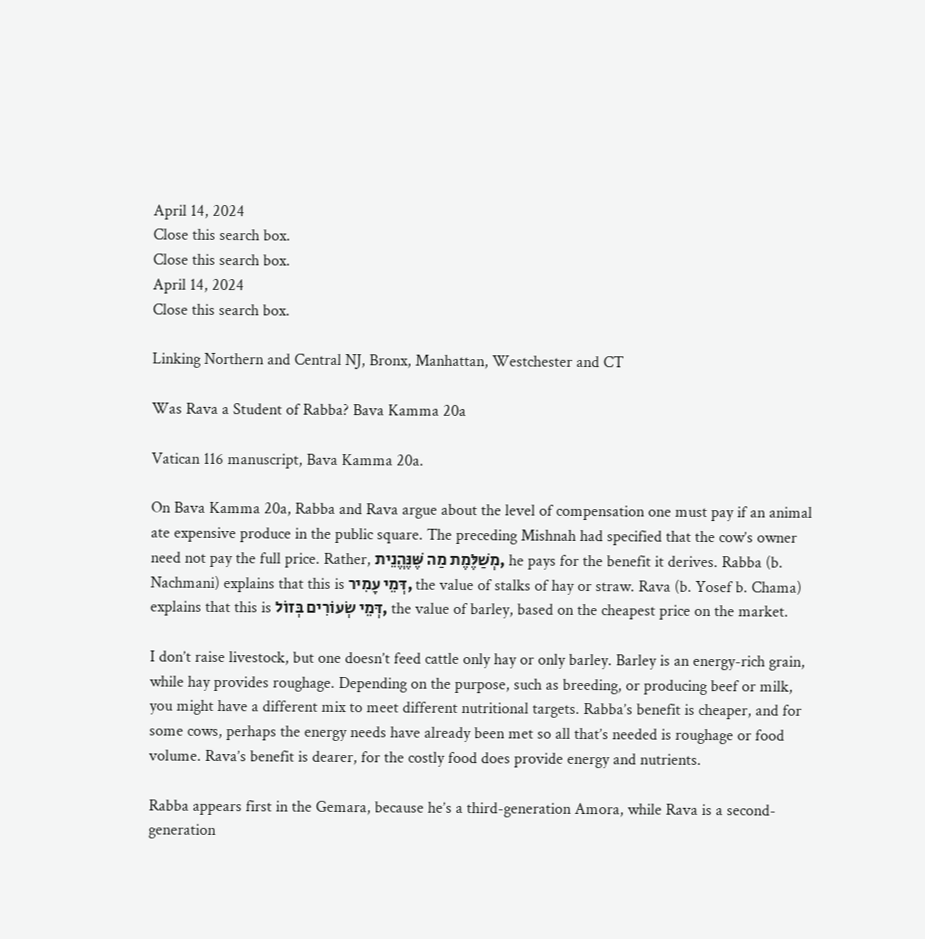April 14, 2024
Close this search box.
Close this search box.
April 14, 2024
Close this search box.

Linking Northern and Central NJ, Bronx, Manhattan, Westchester and CT

Was Rava a Student of Rabba? Bava Kamma 20a

Vatican 116 manuscript, Bava Kamma 20a.

On Bava Kamma 20a, Rabba and Rava argue about the level of compensation one must pay if an animal ate expensive produce in the public square. The preceding Mishnah had specified that the cow’s owner need not pay the full price. Rather, מְשַׁלֶּמֶת מַה שֶּׁנֶּהֱנֵית, he pays for the benefit it derives. Rabba (b. Nachmani) explains that this is דְּמֵי עָמִיר, the value of stalks of hay or straw. Rava (b. Yosef b. Chama) explains that this is דְּמֵי שְׂעוֹרִים בְּזוֹל, the value of barley, based on the cheapest price on the market.

I don’t raise livestock, but one doesn’t feed cattle only hay or only barley. Barley is an energy-rich grain, while hay provides roughage. Depending on the purpose, such as breeding, or producing beef or milk, you might have a different mix to meet different nutritional targets. Rabba’s benefit is cheaper, and for some cows, perhaps the energy needs have already been met so all that’s needed is roughage or food volume. Rava’s benefit is dearer, for the costly food does provide energy and nutrients.

Rabba appears first in the Gemara, because he’s a third-generation Amora, while Rava is a second-generation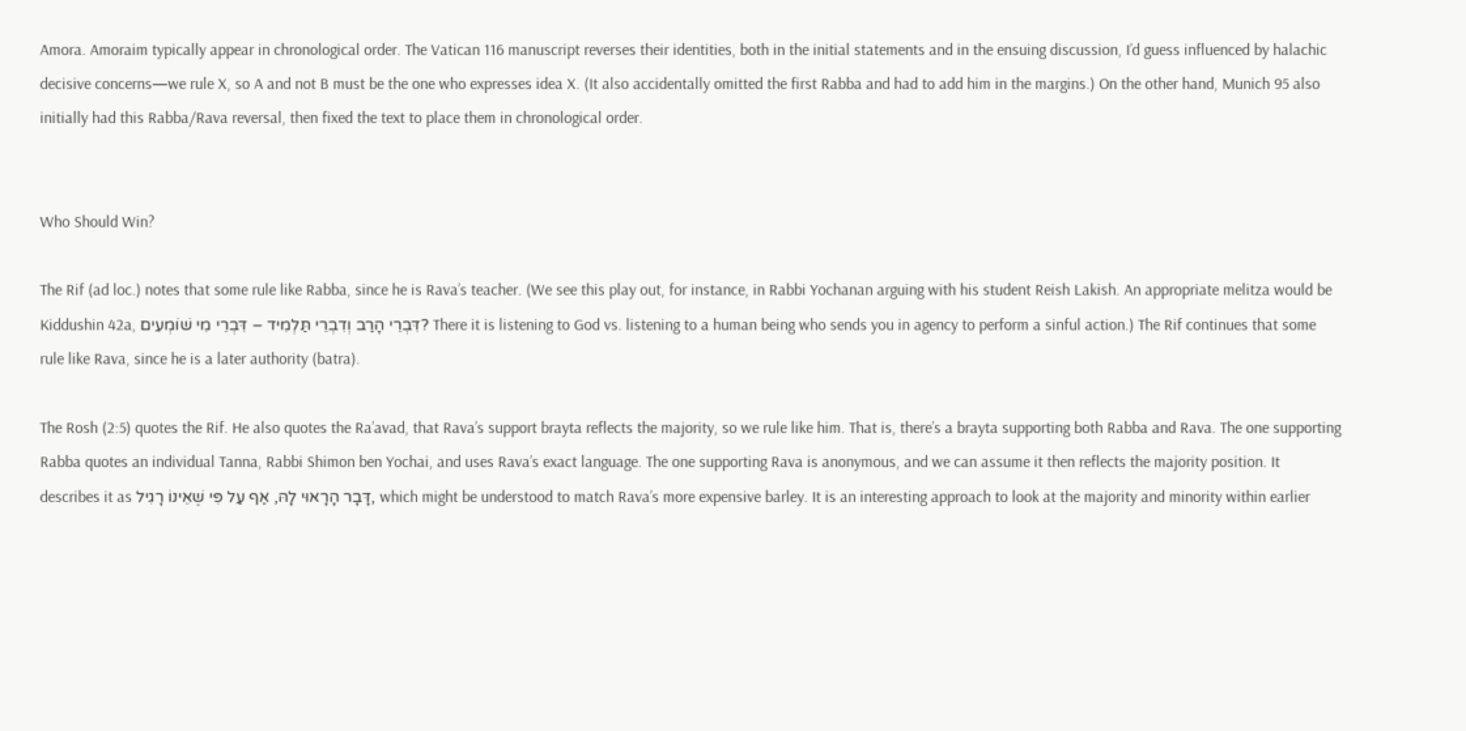Amora. Amoraim typically appear in chronological order. The Vatican 116 manuscript reverses their identities, both in the initial statements and in the ensuing discussion, I’d guess influenced by halachic decisive concerns—we rule X, so A and not B must be the one who expresses idea X. (It also accidentally omitted the first Rabba and had to add him in the margins.) On the other hand, Munich 95 also initially had this Rabba/Rava reversal, then fixed the text to place them in chronological order.


Who Should Win?

The Rif (ad loc.) notes that some rule like Rabba, since he is Rava’s teacher. (We see this play out, for instance, in Rabbi Yochanan arguing with his student Reish Lakish. An appropriate melitza would be Kiddushin 42a, דִּבְרֵי הָרַב וְדִבְרֵי תַּלְמִיד – דִּבְרֵי מִי שׁוֹמְעִים? There it is listening to God vs. listening to a human being who sends you in agency to perform a sinful action.) The Rif continues that some rule like Rava, since he is a later authority (batra).

The Rosh (2:5) quotes the Rif. He also quotes the Ra’avad, that Rava’s support brayta reflects the majority, so we rule like him. That is, there’s a brayta supporting both Rabba and Rava. The one supporting Rabba quotes an individual Tanna, Rabbi Shimon ben Yochai, and uses Rava’s exact language. The one supporting Rava is anonymous, and we can assume it then reflects the majority position. It describes it as דָּבָר הָרָאוּי לָהּ, אַף עַל פִּי שֶׁאֵינוֹ רָגִיל, which might be understood to match Rava’s more expensive barley. It is an interesting approach to look at the majority and minority within earlier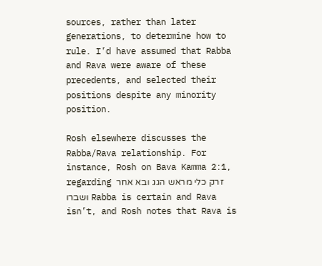sources, rather than later generations, to determine how to rule. I’d have assumed that Rabba and Rava were aware of these precedents, and selected their positions despite any minority position.

Rosh elsewhere discusses the Rabba/Rava relationship. For instance, Rosh on Bava Kamma 2:1, regarding זרק כלי מראש הגג ובא אחר ושברו Rabba is certain and Rava isn’t, and Rosh notes that Rava is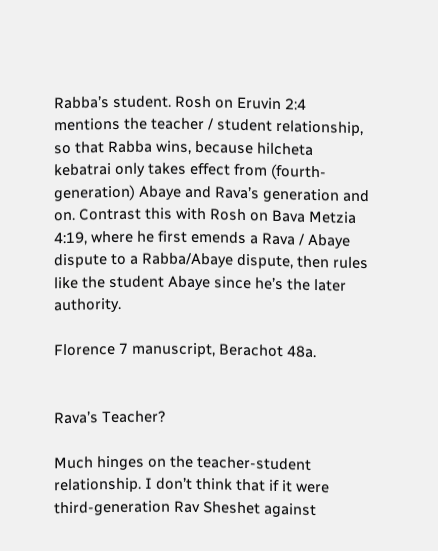Rabba’s student. Rosh on Eruvin 2:4 mentions the teacher / student relationship, so that Rabba wins, because hilcheta kebatrai only takes effect from (fourth-generation) Abaye and Rava’s generation and on. Contrast this with Rosh on Bava Metzia 4:19, where he first emends a Rava / Abaye dispute to a Rabba/Abaye dispute, then rules like the student Abaye since he’s the later authority.

Florence 7 manuscript, Berachot 48a.


Rava’s Teacher?

Much hinges on the teacher-student relationship. I don’t think that if it were third-generation Rav Sheshet against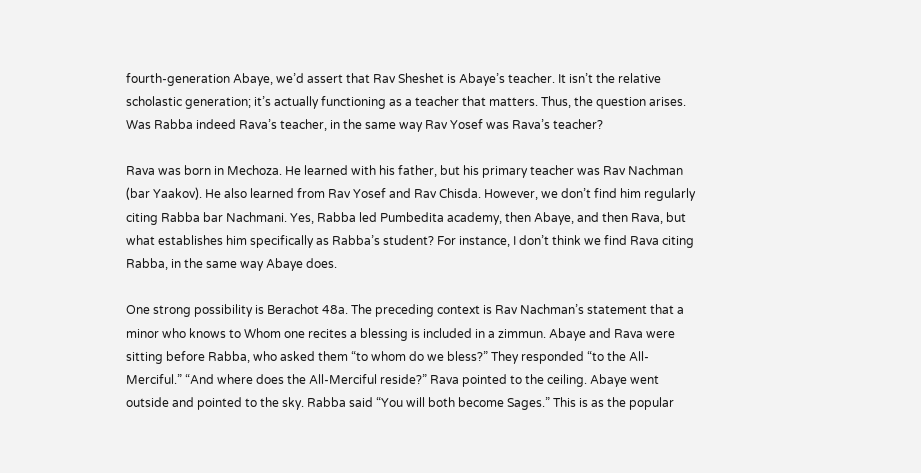fourth-generation Abaye, we’d assert that Rav Sheshet is Abaye’s teacher. It isn’t the relative scholastic generation; it’s actually functioning as a teacher that matters. Thus, the question arises. Was Rabba indeed Rava’s teacher, in the same way Rav Yosef was Rava’s teacher?

Rava was born in Mechoza. He learned with his father, but his primary teacher was Rav Nachman (bar Yaakov). He also learned from Rav Yosef and Rav Chisda. However, we don’t find him regularly citing Rabba bar Nachmani. Yes, Rabba led Pumbedita academy, then Abaye, and then Rava, but what establishes him specifically as Rabba’s student? For instance, I don’t think we find Rava citing Rabba, in the same way Abaye does.

One strong possibility is Berachot 48a. The preceding context is Rav Nachman’s statement that a minor who knows to Whom one recites a blessing is included in a zimmun. Abaye and Rava were sitting before Rabba, who asked them “to whom do we bless?” They responded “to the All-Merciful.” “And where does the All-Merciful reside?” Rava pointed to the ceiling. Abaye went outside and pointed to the sky. Rabba said “You will both become Sages.” This is as the popular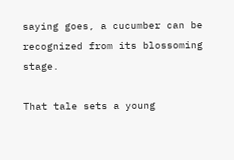saying goes, a cucumber can be recognized from its blossoming stage.

That tale sets a young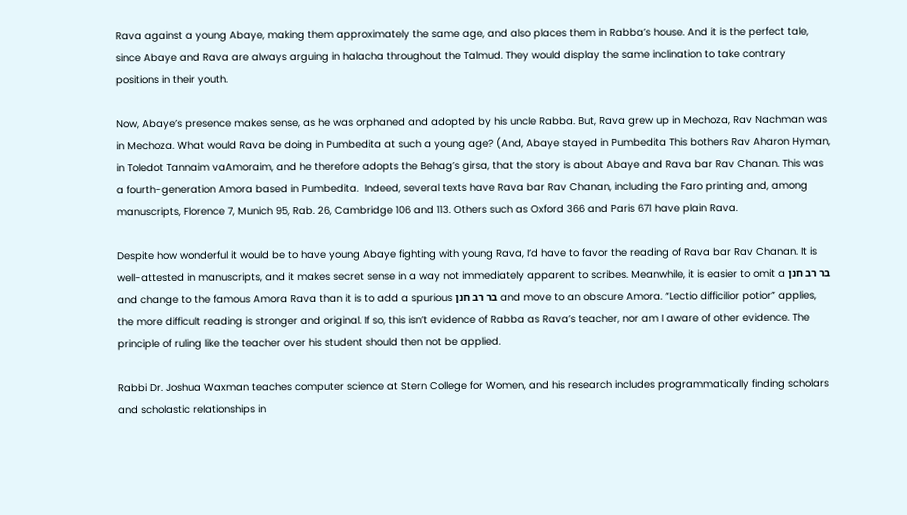Rava against a young Abaye, making them approximately the same age, and also places them in Rabba’s house. And it is the perfect tale, since Abaye and Rava are always arguing in halacha throughout the Talmud. They would display the same inclination to take contrary positions in their youth.

Now, Abaye’s presence makes sense, as he was orphaned and adopted by his uncle Rabba. But, Rava grew up in Mechoza, Rav Nachman was in Mechoza. What would Rava be doing in Pumbedita at such a young age? (And, Abaye stayed in Pumbedita This bothers Rav Aharon Hyman, in Toledot Tannaim vaAmoraim, and he therefore adopts the Behag’s girsa, that the story is about Abaye and Rava bar Rav Chanan. This was a fourth-generation Amora based in Pumbedita.  Indeed, several texts have Rava bar Rav Chanan, including the Faro printing and, among manuscripts, Florence 7, Munich 95, Rab. 26, Cambridge 106 and 113. Others such as Oxford 366 and Paris 671 have plain Rava.

Despite how wonderful it would be to have young Abaye fighting with young Rava, I’d have to favor the reading of Rava bar Rav Chanan. It is well-attested in manuscripts, and it makes secret sense in a way not immediately apparent to scribes. Meanwhile, it is easier to omit a בר רב חנן and change to the famous Amora Rava than it is to add a spurious בר רב חנן and move to an obscure Amora. “Lectio difficilior potior” applies, the more difficult reading is stronger and original. If so, this isn’t evidence of Rabba as Rava’s teacher, nor am I aware of other evidence. The principle of ruling like the teacher over his student should then not be applied.

Rabbi Dr. Joshua Waxman teaches computer science at Stern College for Women, and his research includes programmatically finding scholars and scholastic relationships in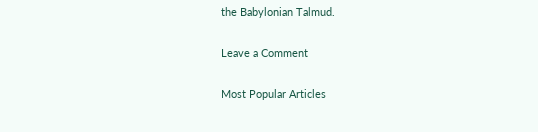the Babylonian Talmud.

Leave a Comment

Most Popular Articles